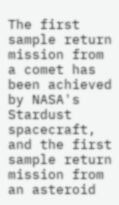The first sample return mission from a comet has been achieved by NASA's Stardust spacecraft, and the first sample return mission from an asteroid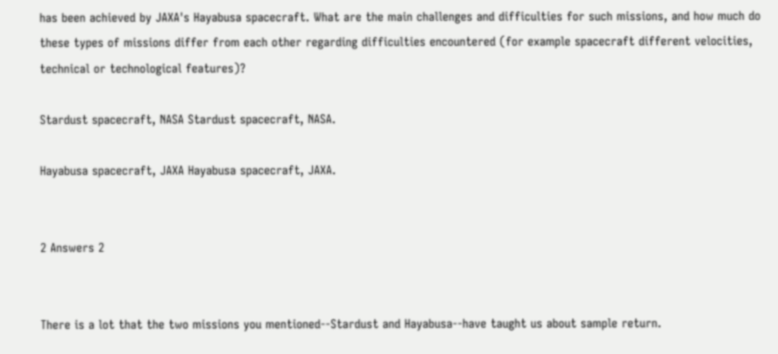has been achieved by JAXA's Hayabusa spacecraft. What are the main challenges and difficulties for such missions, and how much do these types of missions differ from each other regarding difficulties encountered (for example spacecraft different velocities, technical or technological features)?

Stardust spacecraft, NASA Stardust spacecraft, NASA.

Hayabusa spacecraft, JAXA Hayabusa spacecraft, JAXA.


2 Answers 2


There is a lot that the two missions you mentioned--Stardust and Hayabusa--have taught us about sample return.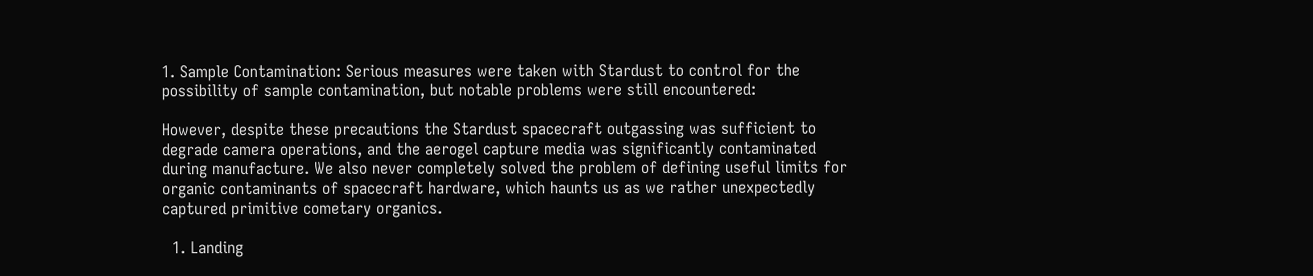1. Sample Contamination: Serious measures were taken with Stardust to control for the possibility of sample contamination, but notable problems were still encountered:

However, despite these precautions the Stardust spacecraft outgassing was sufficient to degrade camera operations, and the aerogel capture media was significantly contaminated during manufacture. We also never completely solved the problem of defining useful limits for organic contaminants of spacecraft hardware, which haunts us as we rather unexpectedly captured primitive cometary organics.

  1. Landing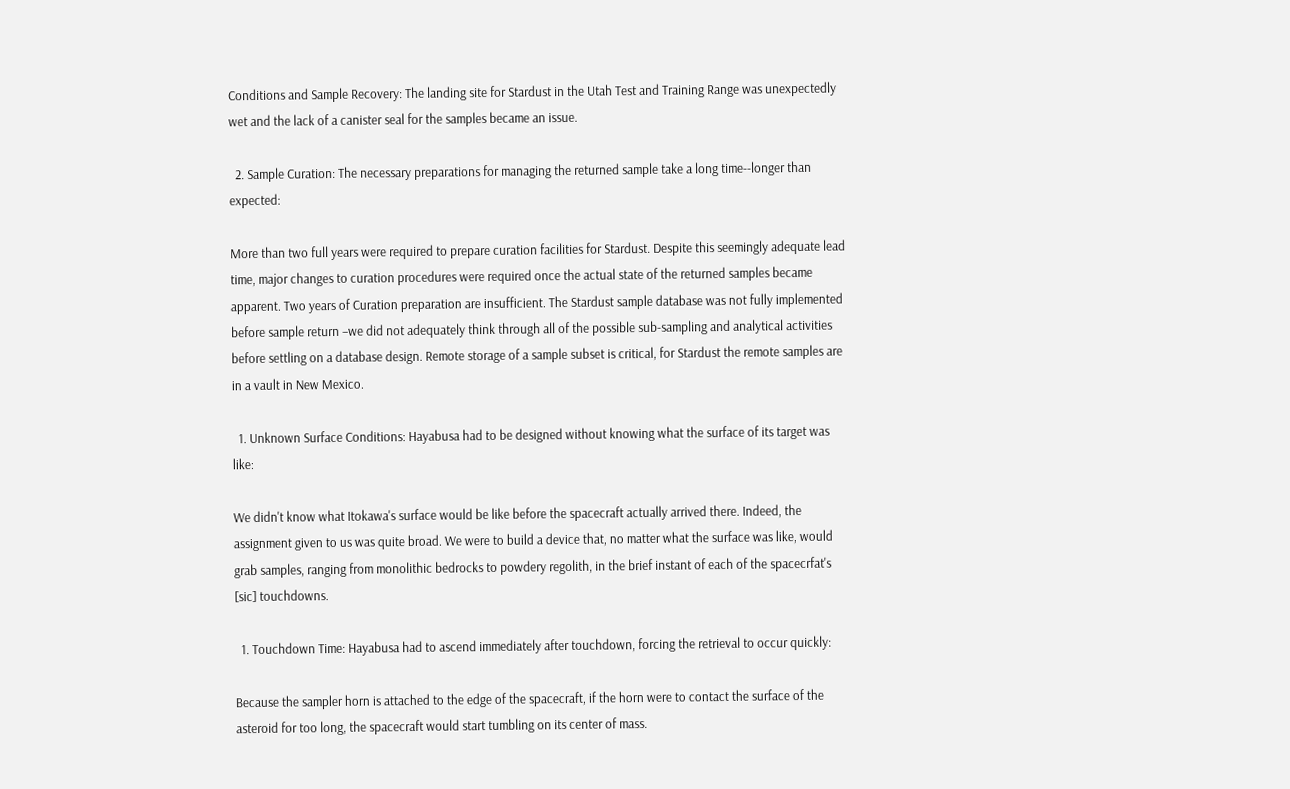Conditions and Sample Recovery: The landing site for Stardust in the Utah Test and Training Range was unexpectedly wet and the lack of a canister seal for the samples became an issue.

  2. Sample Curation: The necessary preparations for managing the returned sample take a long time--longer than expected:

More than two full years were required to prepare curation facilities for Stardust. Despite this seemingly adequate lead time, major changes to curation procedures were required once the actual state of the returned samples became apparent. Two years of Curation preparation are insufficient. The Stardust sample database was not fully implemented before sample return –we did not adequately think through all of the possible sub-sampling and analytical activities before settling on a database design. Remote storage of a sample subset is critical, for Stardust the remote samples are in a vault in New Mexico.

  1. Unknown Surface Conditions: Hayabusa had to be designed without knowing what the surface of its target was like:

We didn't know what Itokawa's surface would be like before the spacecraft actually arrived there. Indeed, the assignment given to us was quite broad. We were to build a device that, no matter what the surface was like, would grab samples, ranging from monolithic bedrocks to powdery regolith, in the brief instant of each of the spacecrfat's [sic] touchdowns.

  1. Touchdown Time: Hayabusa had to ascend immediately after touchdown, forcing the retrieval to occur quickly:

Because the sampler horn is attached to the edge of the spacecraft, if the horn were to contact the surface of the asteroid for too long, the spacecraft would start tumbling on its center of mass.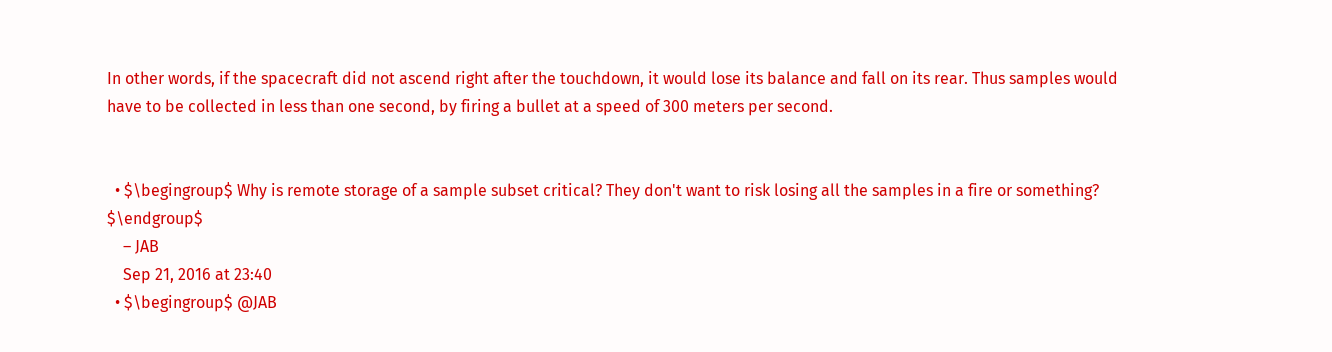In other words, if the spacecraft did not ascend right after the touchdown, it would lose its balance and fall on its rear. Thus samples would have to be collected in less than one second, by firing a bullet at a speed of 300 meters per second.


  • $\begingroup$ Why is remote storage of a sample subset critical? They don't want to risk losing all the samples in a fire or something? $\endgroup$
    – JAB
    Sep 21, 2016 at 23:40
  • $\begingroup$ @JAB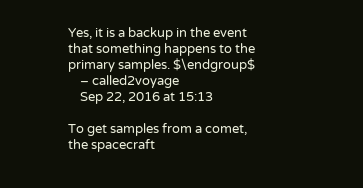Yes, it is a backup in the event that something happens to the primary samples. $\endgroup$
    – called2voyage
    Sep 22, 2016 at 15:13

To get samples from a comet, the spacecraft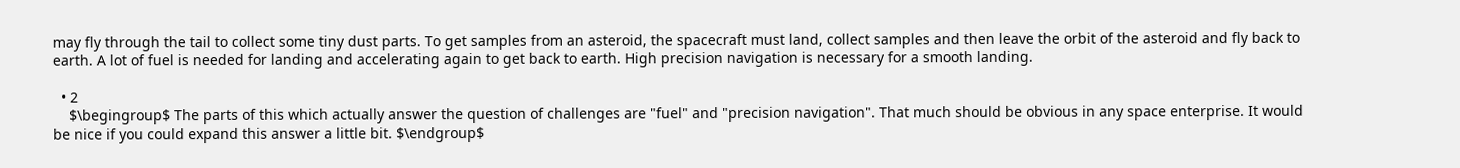may fly through the tail to collect some tiny dust parts. To get samples from an asteroid, the spacecraft must land, collect samples and then leave the orbit of the asteroid and fly back to earth. A lot of fuel is needed for landing and accelerating again to get back to earth. High precision navigation is necessary for a smooth landing.

  • 2
    $\begingroup$ The parts of this which actually answer the question of challenges are "fuel" and "precision navigation". That much should be obvious in any space enterprise. It would be nice if you could expand this answer a little bit. $\endgroup$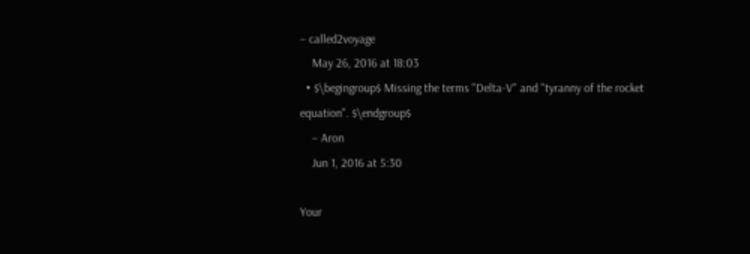– called2voyage
    May 26, 2016 at 18:03
  • $\begingroup$ Missing the terms "Delta-V" and "tyranny of the rocket equation". $\endgroup$
    – Aron
    Jun 1, 2016 at 5:30

Your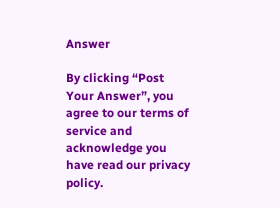Answer

By clicking “Post Your Answer”, you agree to our terms of service and acknowledge you have read our privacy policy.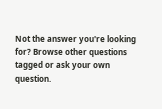Not the answer you're looking for? Browse other questions tagged or ask your own question.